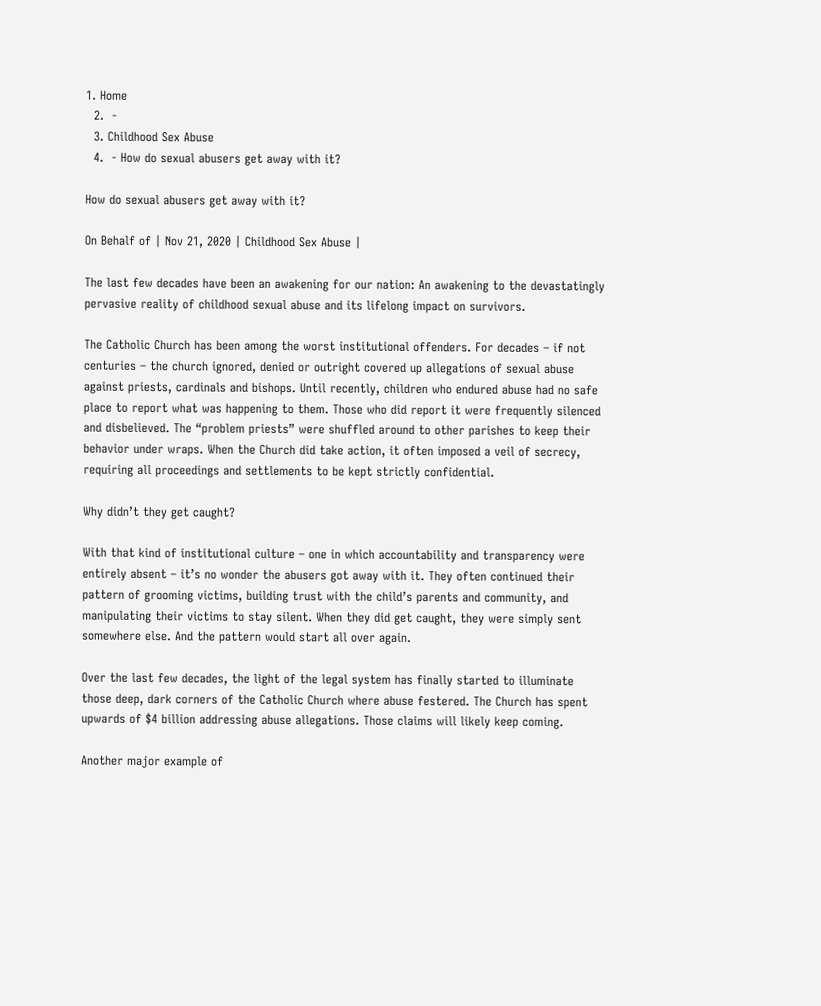1. Home
  2.  -
  3. Childhood Sex Abuse
  4.  - How do sexual abusers get away with it?

How do sexual abusers get away with it?

On Behalf of | Nov 21, 2020 | Childhood Sex Abuse |

The last few decades have been an awakening for our nation: An awakening to the devastatingly pervasive reality of childhood sexual abuse and its lifelong impact on survivors.

The Catholic Church has been among the worst institutional offenders. For decades – if not centuries – the church ignored, denied or outright covered up allegations of sexual abuse against priests, cardinals and bishops. Until recently, children who endured abuse had no safe place to report what was happening to them. Those who did report it were frequently silenced and disbelieved. The “problem priests” were shuffled around to other parishes to keep their behavior under wraps. When the Church did take action, it often imposed a veil of secrecy, requiring all proceedings and settlements to be kept strictly confidential.

Why didn’t they get caught?

With that kind of institutional culture – one in which accountability and transparency were entirely absent – it’s no wonder the abusers got away with it. They often continued their pattern of grooming victims, building trust with the child’s parents and community, and manipulating their victims to stay silent. When they did get caught, they were simply sent somewhere else. And the pattern would start all over again.

Over the last few decades, the light of the legal system has finally started to illuminate those deep, dark corners of the Catholic Church where abuse festered. The Church has spent upwards of $4 billion addressing abuse allegations. Those claims will likely keep coming.

Another major example of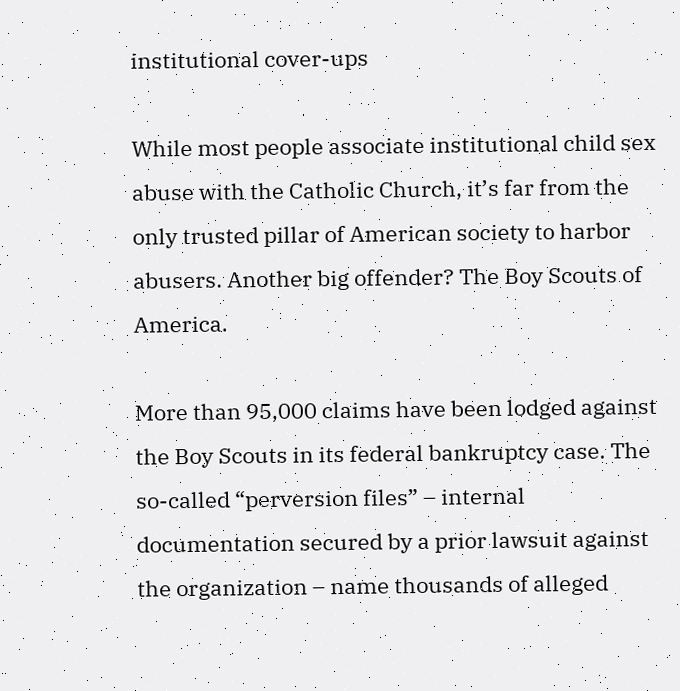institutional cover-ups

While most people associate institutional child sex abuse with the Catholic Church, it’s far from the only trusted pillar of American society to harbor abusers. Another big offender? The Boy Scouts of America.

More than 95,000 claims have been lodged against the Boy Scouts in its federal bankruptcy case. The so-called “perversion files” – internal documentation secured by a prior lawsuit against the organization – name thousands of alleged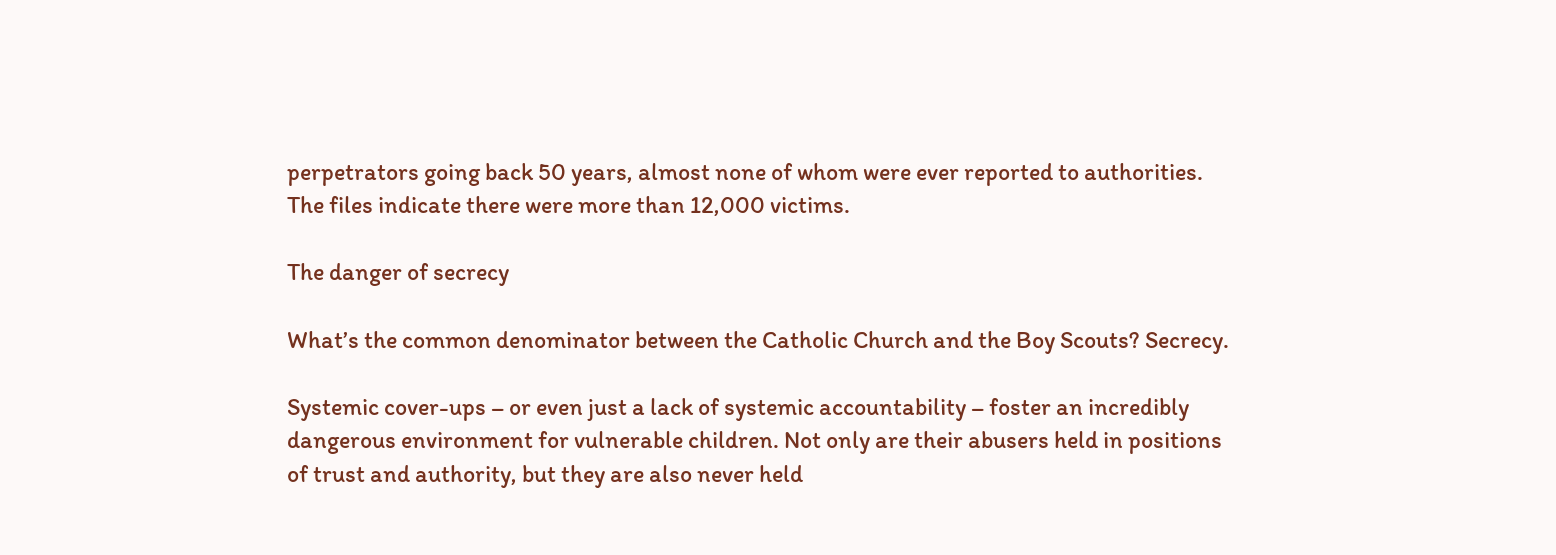perpetrators going back 50 years, almost none of whom were ever reported to authorities. The files indicate there were more than 12,000 victims.

The danger of secrecy

What’s the common denominator between the Catholic Church and the Boy Scouts? Secrecy.

Systemic cover-ups – or even just a lack of systemic accountability – foster an incredibly dangerous environment for vulnerable children. Not only are their abusers held in positions of trust and authority, but they are also never held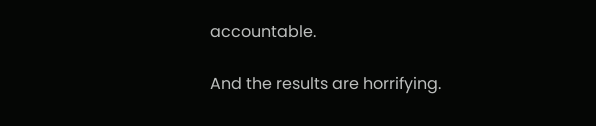accountable.

And the results are horrifying.